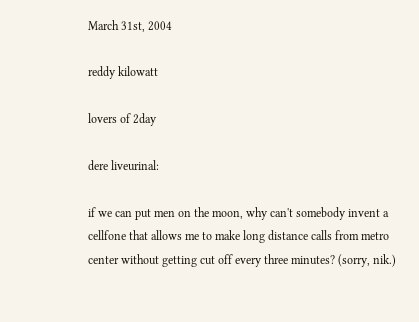March 31st, 2004

reddy kilowatt

lovers of 2day

dere liveurinal:

if we can put men on the moon, why can't somebody invent a cellfone that allows me to make long distance calls from metro center without getting cut off every three minutes? (sorry, nik.)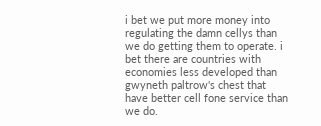i bet we put more money into regulating the damn cellys than we do getting them to operate. i bet there are countries with economies less developed than gwyneth paltrow's chest that have better cell fone service than we do.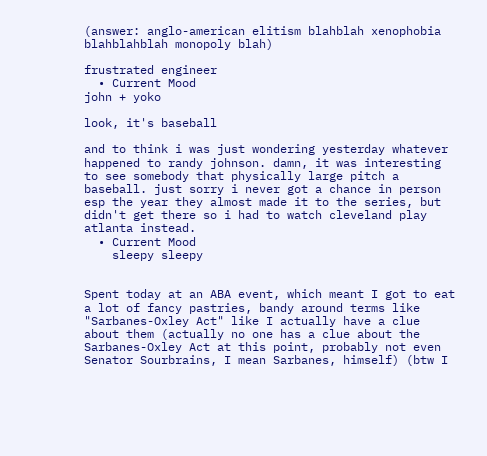(answer: anglo-american elitism blahblah xenophobia blahblahblah monopoly blah)

frustrated engineer
  • Current Mood
john + yoko

look, it's baseball

and to think i was just wondering yesterday whatever happened to randy johnson. damn, it was interesting to see somebody that physically large pitch a baseball. just sorry i never got a chance in person esp the year they almost made it to the series, but didn't get there so i had to watch cleveland play atlanta instead.
  • Current Mood
    sleepy sleepy


Spent today at an ABA event, which meant I got to eat a lot of fancy pastries, bandy around terms like "Sarbanes-Oxley Act" like I actually have a clue about them (actually no one has a clue about the Sarbanes-Oxley Act at this point, probably not even Senator Sourbrains, I mean Sarbanes, himself) (btw I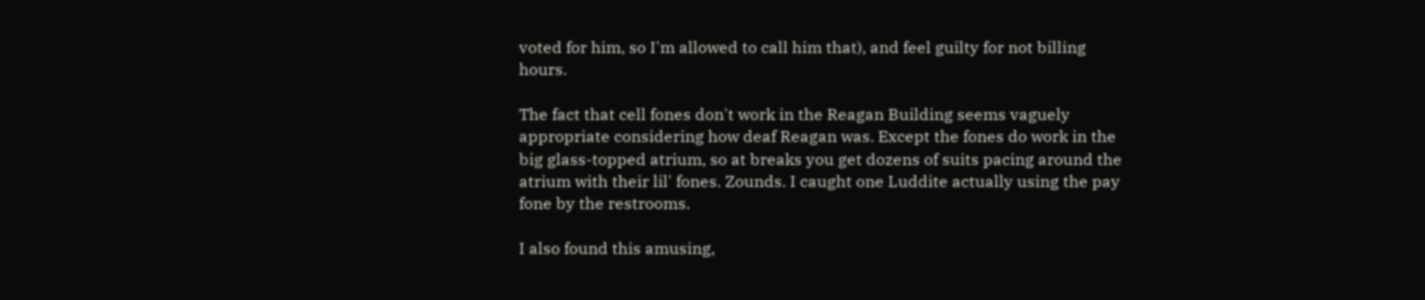voted for him, so I'm allowed to call him that), and feel guilty for not billing hours.

The fact that cell fones don't work in the Reagan Building seems vaguely appropriate considering how deaf Reagan was. Except the fones do work in the big glass-topped atrium, so at breaks you get dozens of suits pacing around the atrium with their lil' fones. Zounds. I caught one Luddite actually using the pay fone by the restrooms.

I also found this amusing,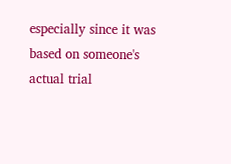especially since it was based on someone's actual trial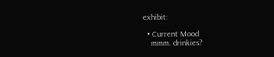exhibit:

  • Current Mood
    mmm. drinkies?